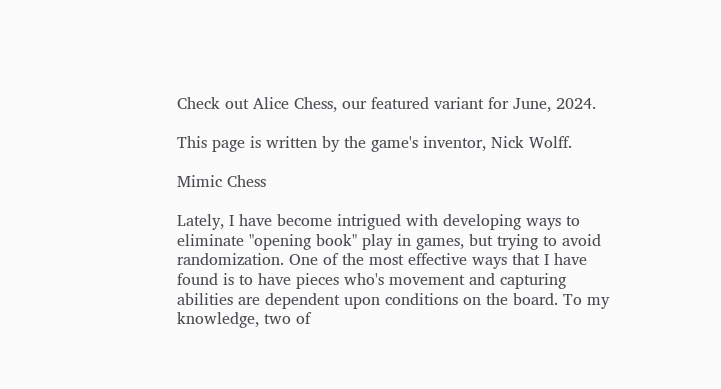Check out Alice Chess, our featured variant for June, 2024.

This page is written by the game's inventor, Nick Wolff.

Mimic Chess

Lately, I have become intrigued with developing ways to eliminate "opening book" play in games, but trying to avoid randomization. One of the most effective ways that I have found is to have pieces who's movement and capturing abilities are dependent upon conditions on the board. To my knowledge, two of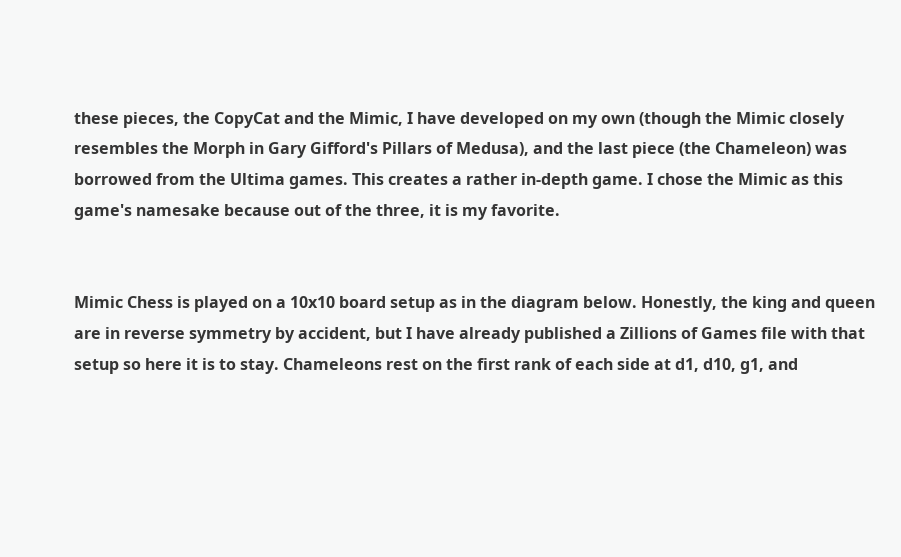these pieces, the CopyCat and the Mimic, I have developed on my own (though the Mimic closely resembles the Morph in Gary Gifford's Pillars of Medusa), and the last piece (the Chameleon) was borrowed from the Ultima games. This creates a rather in-depth game. I chose the Mimic as this game's namesake because out of the three, it is my favorite.


Mimic Chess is played on a 10x10 board setup as in the diagram below. Honestly, the king and queen are in reverse symmetry by accident, but I have already published a Zillions of Games file with that setup so here it is to stay. Chameleons rest on the first rank of each side at d1, d10, g1, and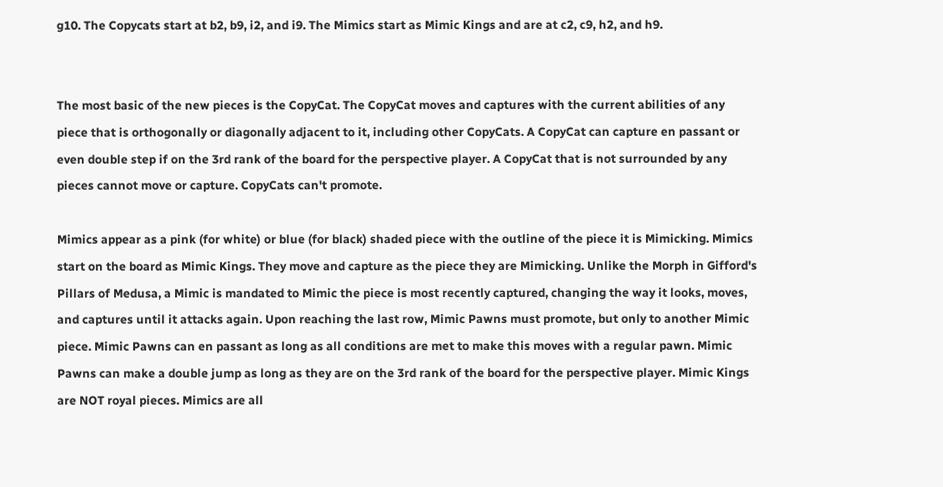g10. The Copycats start at b2, b9, i2, and i9. The Mimics start as Mimic Kings and are at c2, c9, h2, and h9.


The most basic of the new pieces is the CopyCat. The CopyCat moves and captures with the current abilities of any piece that is orthogonally or diagonally adjacent to it, including other CopyCats. A CopyCat can capture en passant or even double step if on the 3rd rank of the board for the perspective player. A CopyCat that is not surrounded by any pieces cannot move or capture. CopyCats can't promote.

Mimics appear as a pink (for white) or blue (for black) shaded piece with the outline of the piece it is Mimicking. Mimics start on the board as Mimic Kings. They move and capture as the piece they are Mimicking. Unlike the Morph in Gifford's Pillars of Medusa, a Mimic is mandated to Mimic the piece is most recently captured, changing the way it looks, moves, and captures until it attacks again. Upon reaching the last row, Mimic Pawns must promote, but only to another Mimic piece. Mimic Pawns can en passant as long as all conditions are met to make this moves with a regular pawn. Mimic Pawns can make a double jump as long as they are on the 3rd rank of the board for the perspective player. Mimic Kings are NOT royal pieces. Mimics are all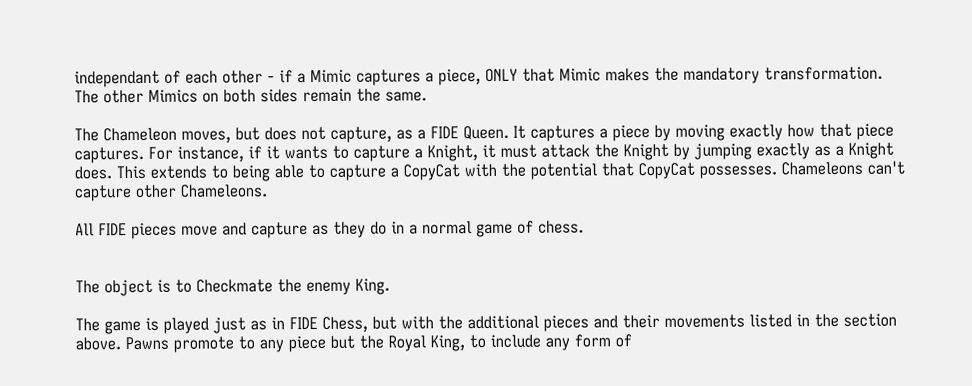independant of each other - if a Mimic captures a piece, ONLY that Mimic makes the mandatory transformation. The other Mimics on both sides remain the same.

The Chameleon moves, but does not capture, as a FIDE Queen. It captures a piece by moving exactly how that piece captures. For instance, if it wants to capture a Knight, it must attack the Knight by jumping exactly as a Knight does. This extends to being able to capture a CopyCat with the potential that CopyCat possesses. Chameleons can't capture other Chameleons.

All FIDE pieces move and capture as they do in a normal game of chess.


The object is to Checkmate the enemy King.

The game is played just as in FIDE Chess, but with the additional pieces and their movements listed in the section above. Pawns promote to any piece but the Royal King, to include any form of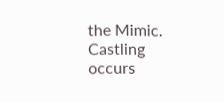the Mimic. Castling occurs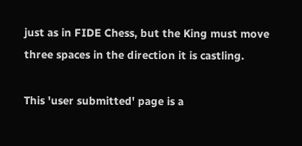just as in FIDE Chess, but the King must move three spaces in the direction it is castling.

This 'user submitted' page is a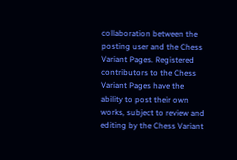collaboration between the posting user and the Chess Variant Pages. Registered contributors to the Chess Variant Pages have the ability to post their own works, subject to review and editing by the Chess Variant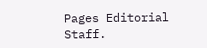Pages Editorial Staff.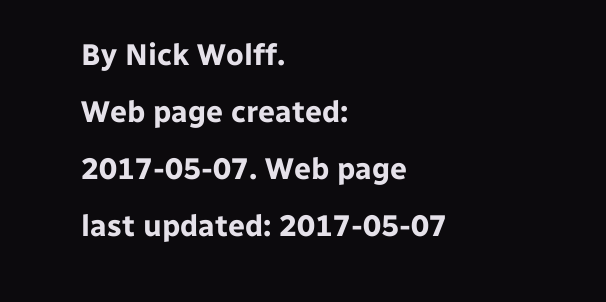By Nick Wolff.
Web page created: 2017-05-07. Web page last updated: 2017-05-07